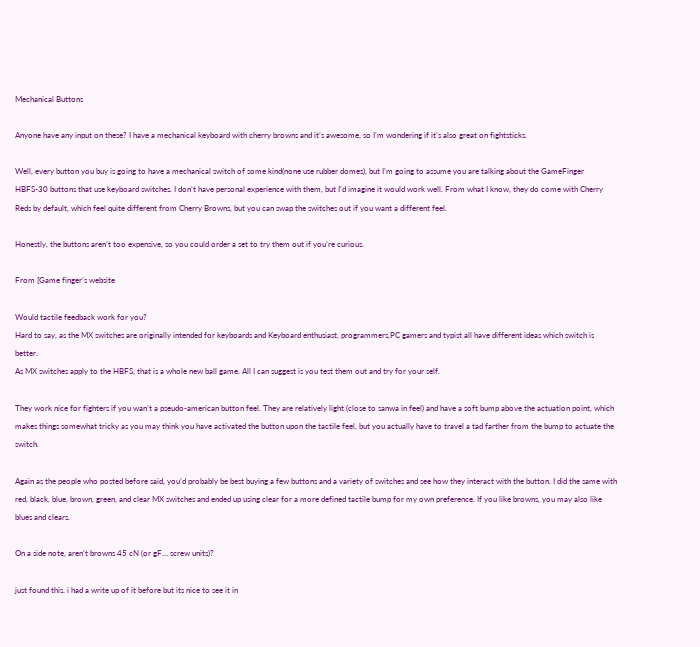Mechanical Buttons

Anyone have any input on these? I have a mechanical keyboard with cherry browns and it’s awesome, so I’m wondering if it’s also great on fightsticks.

Well, every button you buy is going to have a mechanical switch of some kind(none use rubber domes), but I’m going to assume you are talking about the GameFinger HBFS-30 buttons that use keyboard switches. I don’t have personal experience with them, but I’d imagine it would work well. From what I know, they do come with Cherry Reds by default, which feel quite different from Cherry Browns, but you can swap the switches out if you want a different feel.

Honestly, the buttons aren’t too expensive, so you could order a set to try them out if you’re curious.

From [Game finger’s website

Would tactile feedback work for you?
Hard to say, as the MX switches are originally intended for keyboards and Keyboard enthusiast, programmers,PC gamers and typist all have different ideas which switch is better.
As MX switches apply to the HBFS, that is a whole new ball game. All I can suggest is you test them out and try for your self.

They work nice for fighters if you wan’t a pseudo-american button feel. They are relatively light (close to sanwa in feel) and have a soft bump above the actuation point, which makes things somewhat tricky as you may think you have activated the button upon the tactile feel, but you actually have to travel a tad farther from the bump to actuate the switch.

Again as the people who posted before said, you’d probably be best buying a few buttons and a variety of switches and see how they interact with the button. I did the same with red, black, blue, brown, green, and clear MX switches and ended up using clear for a more defined tactile bump for my own preference. If you like browns, you may also like blues and clears.

On a side note, aren’t browns 45 cN (or gF… screw units)?

just found this. i had a write up of it before but its nice to see it in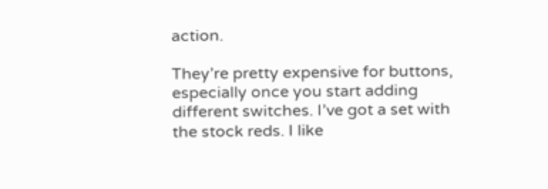action.

They’re pretty expensive for buttons, especially once you start adding different switches. I’ve got a set with the stock reds. I like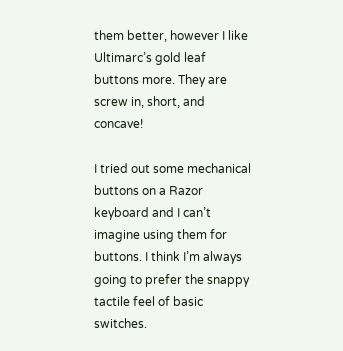them better, however I like Ultimarc’s gold leaf buttons more. They are screw in, short, and concave!

I tried out some mechanical buttons on a Razor keyboard and I can’t imagine using them for buttons. I think I’m always going to prefer the snappy tactile feel of basic switches.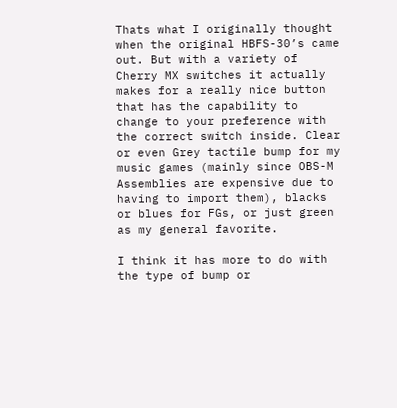Thats what I originally thought when the original HBFS-30’s came out. But with a variety of Cherry MX switches it actually makes for a really nice button that has the capability to change to your preference with the correct switch inside. Clear or even Grey tactile bump for my music games (mainly since OBS-M Assemblies are expensive due to having to import them), blacks or blues for FGs, or just green as my general favorite.

I think it has more to do with the type of bump or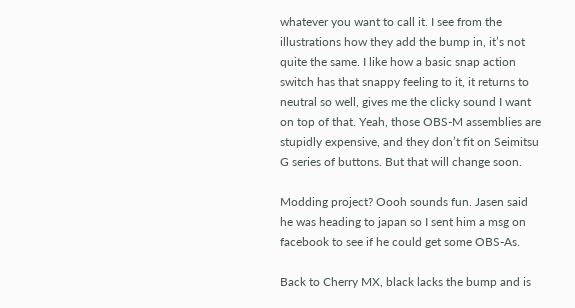whatever you want to call it. I see from the illustrations how they add the bump in, it’s not quite the same. I like how a basic snap action switch has that snappy feeling to it, it returns to neutral so well, gives me the clicky sound I want on top of that. Yeah, those OBS-M assemblies are stupidly expensive, and they don’t fit on Seimitsu G series of buttons. But that will change soon.

Modding project? Oooh sounds fun. Jasen said he was heading to japan so I sent him a msg on facebook to see if he could get some OBS-As.

Back to Cherry MX, black lacks the bump and is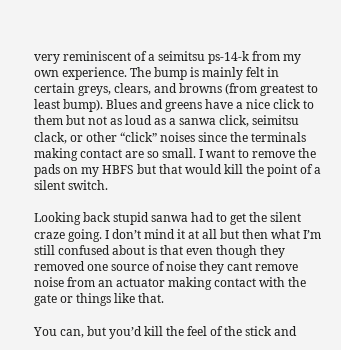very reminiscent of a seimitsu ps-14-k from my own experience. The bump is mainly felt in certain greys, clears, and browns (from greatest to least bump). Blues and greens have a nice click to them but not as loud as a sanwa click, seimitsu clack, or other “click” noises since the terminals making contact are so small. I want to remove the pads on my HBFS but that would kill the point of a silent switch.

Looking back stupid sanwa had to get the silent craze going. I don’t mind it at all but then what I’m still confused about is that even though they removed one source of noise they cant remove noise from an actuator making contact with the gate or things like that.

You can, but you’d kill the feel of the stick and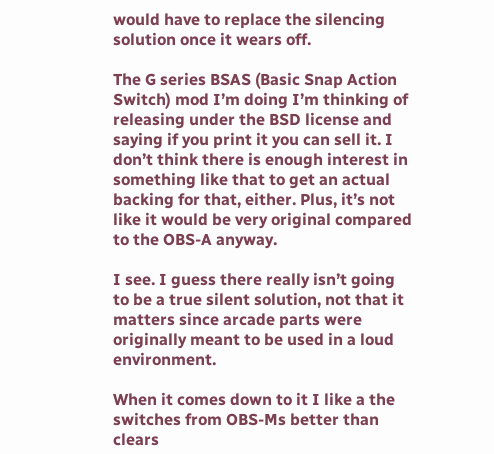would have to replace the silencing solution once it wears off.

The G series BSAS (Basic Snap Action Switch) mod I’m doing I’m thinking of releasing under the BSD license and saying if you print it you can sell it. I don’t think there is enough interest in something like that to get an actual backing for that, either. Plus, it’s not like it would be very original compared to the OBS-A anyway.

I see. I guess there really isn’t going to be a true silent solution, not that it matters since arcade parts were originally meant to be used in a loud environment.

When it comes down to it I like a the switches from OBS-Ms better than clears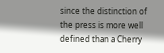since the distinction of the press is more well defined than a Cherry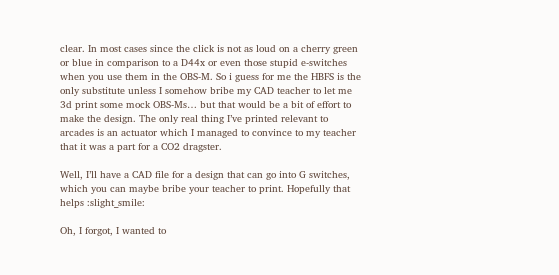clear. In most cases since the click is not as loud on a cherry green or blue in comparison to a D44x or even those stupid e-switches when you use them in the OBS-M. So i guess for me the HBFS is the only substitute unless I somehow bribe my CAD teacher to let me 3d print some mock OBS-Ms… but that would be a bit of effort to make the design. The only real thing I’ve printed relevant to arcades is an actuator which I managed to convince to my teacher that it was a part for a CO2 dragster.

Well, I’ll have a CAD file for a design that can go into G switches, which you can maybe bribe your teacher to print. Hopefully that helps :slight_smile:

Oh, I forgot, I wanted to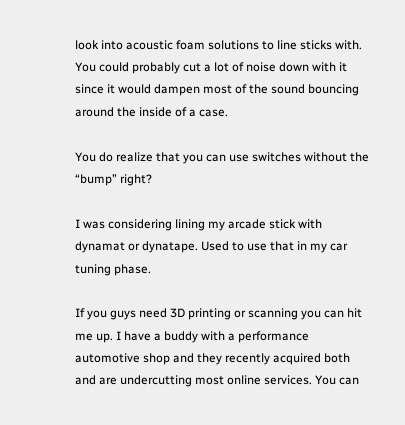look into acoustic foam solutions to line sticks with. You could probably cut a lot of noise down with it since it would dampen most of the sound bouncing around the inside of a case.

You do realize that you can use switches without the “bump” right?

I was considering lining my arcade stick with dynamat or dynatape. Used to use that in my car tuning phase.

If you guys need 3D printing or scanning you can hit me up. I have a buddy with a performance automotive shop and they recently acquired both and are undercutting most online services. You can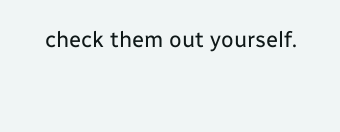check them out yourself.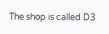The shop is called D3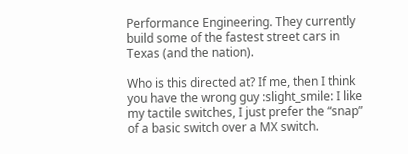Performance Engineering. They currently build some of the fastest street cars in Texas (and the nation).

Who is this directed at? If me, then I think you have the wrong guy :slight_smile: I like my tactile switches, I just prefer the “snap” of a basic switch over a MX switch.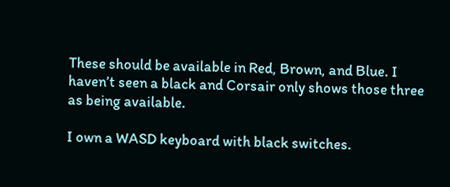These should be available in Red, Brown, and Blue. I haven’t seen a black and Corsair only shows those three as being available.

I own a WASD keyboard with black switches.